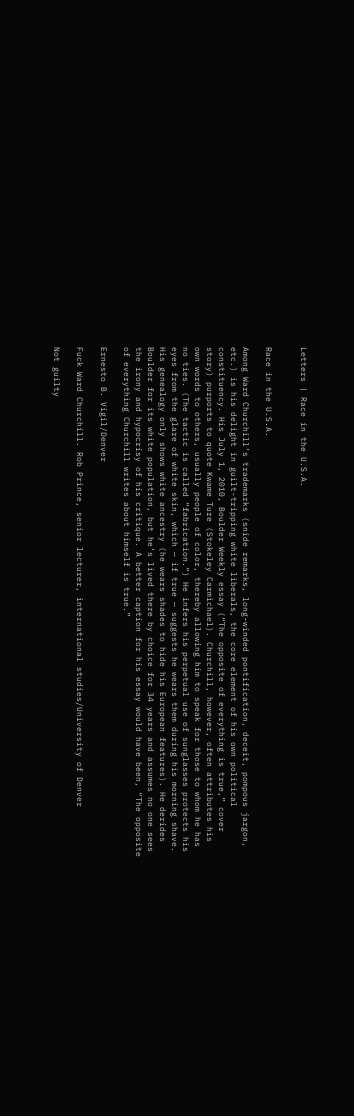Letters | Race in the U.S.A.


Race in the U.S.A.

Among Ward Churchill’s trademarks (snide remarks, long-winded pontification, deceit, pompous jargon, etc.) is his delight in guilt-tripping white liberals, the core element of his own political constituency. His July 1, 2010, Boulder Weekly essay (“The opposite of everything is true,” cover story) purports to quote Kwame Ture (Stokeley Carmichael). Churchill, however, often attributes his own words to others, usually people of color, thereby allowing him to speak for those to whom he has no ties. (The tactic is called “fabrication.”) He infers his perpetual use of sunglasses protects his eyes from the glare of white skin, which — if true — suggests he wears them during his morning shave. His genealogy only shows white ancestry (he wears shades to hide his European features). He derides Boulder for its white population, but he’s lived there by choice for 34 years and assumes no one sees the irony and hypocrisy of his critique. A better caption for his essay would have been, “The opposite of everything Churchill writes about himself is true.”

Ernesto B. Vigil/Denver

Fuck Ward Churchill. Rob Prince, senior lecturer, international studies/University of Denver

Not guilty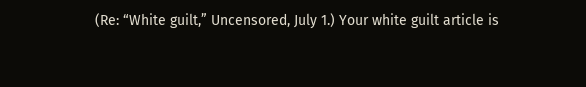(Re: “White guilt,” Uncensored, July 1.) Your white guilt article is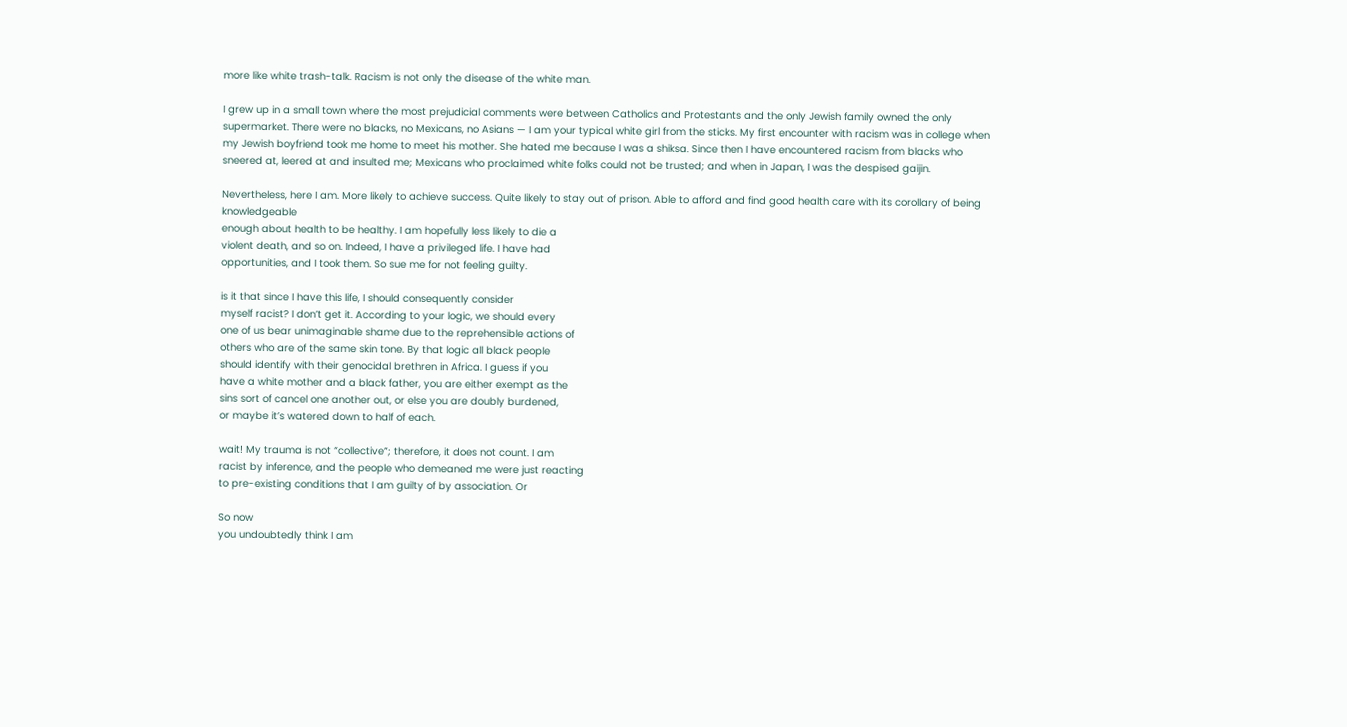more like white trash-talk. Racism is not only the disease of the white man.

I grew up in a small town where the most prejudicial comments were between Catholics and Protestants and the only Jewish family owned the only supermarket. There were no blacks, no Mexicans, no Asians — I am your typical white girl from the sticks. My first encounter with racism was in college when my Jewish boyfriend took me home to meet his mother. She hated me because I was a shiksa. Since then I have encountered racism from blacks who sneered at, leered at and insulted me; Mexicans who proclaimed white folks could not be trusted; and when in Japan, I was the despised gaijin.

Nevertheless, here I am. More likely to achieve success. Quite likely to stay out of prison. Able to afford and find good health care with its corollary of being knowledgeable
enough about health to be healthy. I am hopefully less likely to die a
violent death, and so on. Indeed, I have a privileged life. I have had
opportunities, and I took them. So sue me for not feeling guilty.

is it that since I have this life, I should consequently consider
myself racist? I don’t get it. According to your logic, we should every
one of us bear unimaginable shame due to the reprehensible actions of
others who are of the same skin tone. By that logic all black people
should identify with their genocidal brethren in Africa. I guess if you
have a white mother and a black father, you are either exempt as the
sins sort of cancel one another out, or else you are doubly burdened,
or maybe it’s watered down to half of each.

wait! My trauma is not “collective”; therefore, it does not count. I am
racist by inference, and the people who demeaned me were just reacting
to pre-existing conditions that I am guilty of by association. Or

So now
you undoubtedly think I am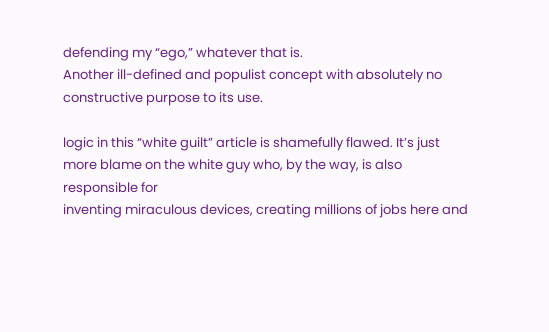defending my “ego,” whatever that is.
Another ill-defined and populist concept with absolutely no
constructive purpose to its use.

logic in this “white guilt” article is shamefully flawed. It’s just
more blame on the white guy who, by the way, is also responsible for
inventing miraculous devices, creating millions of jobs here and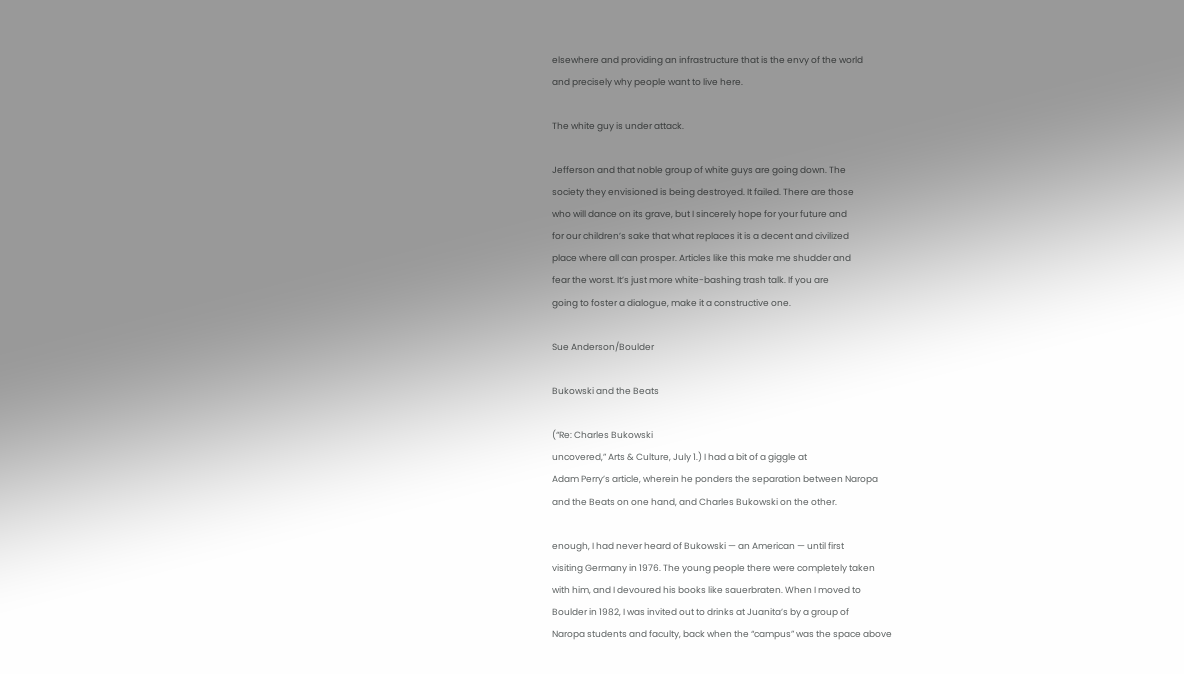elsewhere and providing an infrastructure that is the envy of the world
and precisely why people want to live here.

The white guy is under attack.

Jefferson and that noble group of white guys are going down. The
society they envisioned is being destroyed. It failed. There are those
who will dance on its grave, but I sincerely hope for your future and
for our children’s sake that what replaces it is a decent and civilized
place where all can prosper. Articles like this make me shudder and
fear the worst. It’s just more white-bashing trash talk. If you are
going to foster a dialogue, make it a constructive one.

Sue Anderson/Boulder

Bukowski and the Beats

(“Re: Charles Bukowski
uncovered,” Arts & Culture, July 1.) I had a bit of a giggle at
Adam Perry’s article, wherein he ponders the separation between Naropa
and the Beats on one hand, and Charles Bukowski on the other.

enough, I had never heard of Bukowski — an American — until first
visiting Germany in 1976. The young people there were completely taken
with him, and I devoured his books like sauerbraten. When I moved to
Boulder in 1982, I was invited out to drinks at Juanita’s by a group of
Naropa students and faculty, back when the “campus” was the space above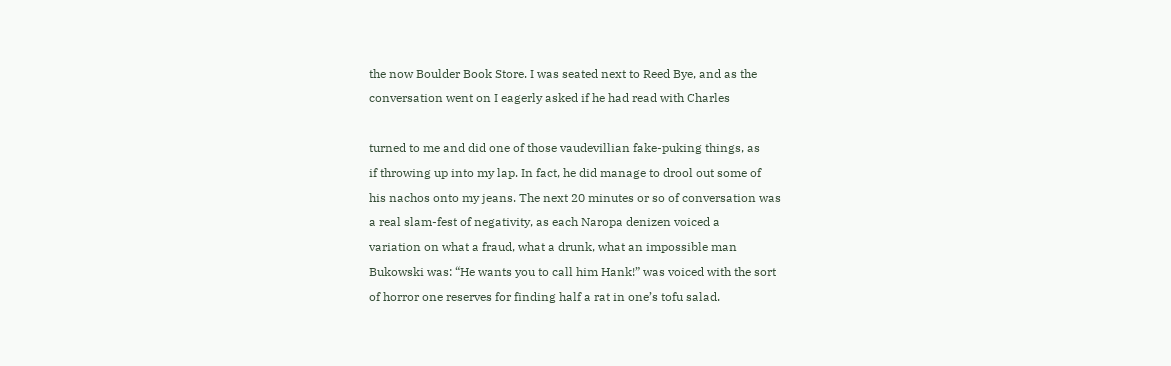the now Boulder Book Store. I was seated next to Reed Bye, and as the
conversation went on I eagerly asked if he had read with Charles

turned to me and did one of those vaudevillian fake-puking things, as
if throwing up into my lap. In fact, he did manage to drool out some of
his nachos onto my jeans. The next 20 minutes or so of conversation was
a real slam-fest of negativity, as each Naropa denizen voiced a
variation on what a fraud, what a drunk, what an impossible man
Bukowski was: “He wants you to call him Hank!” was voiced with the sort
of horror one reserves for finding half a rat in one’s tofu salad.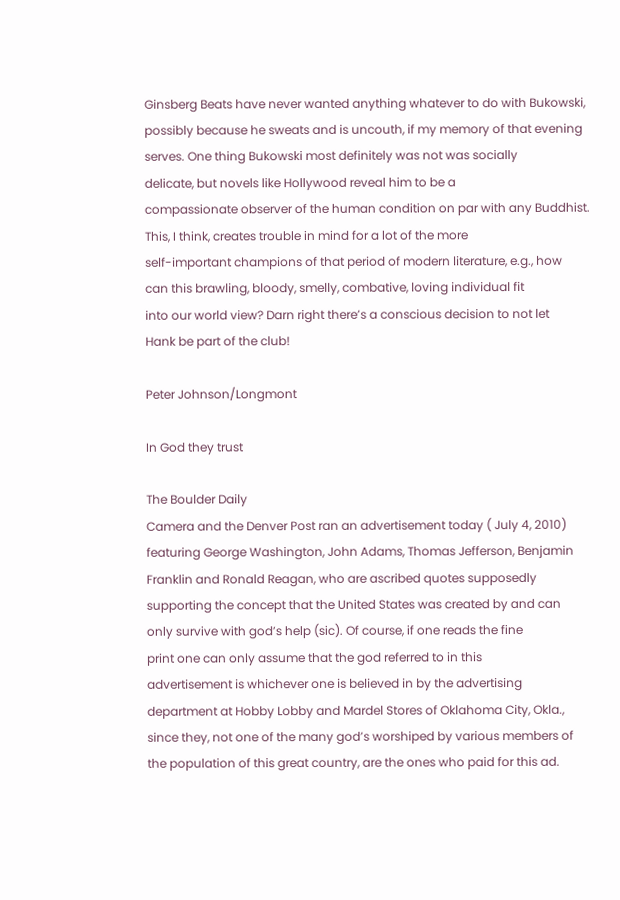Ginsberg Beats have never wanted anything whatever to do with Bukowski,
possibly because he sweats and is uncouth, if my memory of that evening
serves. One thing Bukowski most definitely was not was socially
delicate, but novels like Hollywood reveal him to be a
compassionate observer of the human condition on par with any Buddhist.
This, I think, creates trouble in mind for a lot of the more
self-important champions of that period of modern literature, e.g., how
can this brawling, bloody, smelly, combative, loving individual fit
into our world view? Darn right there’s a conscious decision to not let
Hank be part of the club!

Peter Johnson/Longmont

In God they trust

The Boulder Daily
Camera and the Denver Post ran an advertisement today ( July 4, 2010)
featuring George Washington, John Adams, Thomas Jefferson, Benjamin
Franklin and Ronald Reagan, who are ascribed quotes supposedly
supporting the concept that the United States was created by and can
only survive with god’s help (sic). Of course, if one reads the fine
print one can only assume that the god referred to in this
advertisement is whichever one is believed in by the advertising
department at Hobby Lobby and Mardel Stores of Oklahoma City, Okla.,
since they, not one of the many god’s worshiped by various members of
the population of this great country, are the ones who paid for this ad.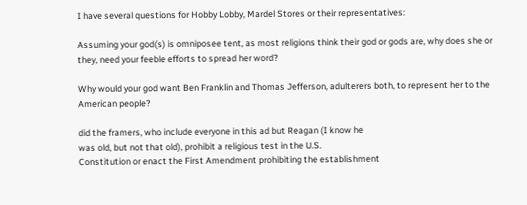I have several questions for Hobby Lobby, Mardel Stores or their representatives:

Assuming your god(s) is omniposee tent, as most religions think their god or gods are, why does she or they, need your feeble efforts to spread her word?

Why would your god want Ben Franklin and Thomas Jefferson, adulterers both, to represent her to the American people?

did the framers, who include everyone in this ad but Reagan (I know he
was old, but not that old), prohibit a religious test in the U.S.
Constitution or enact the First Amendment prohibiting the establishment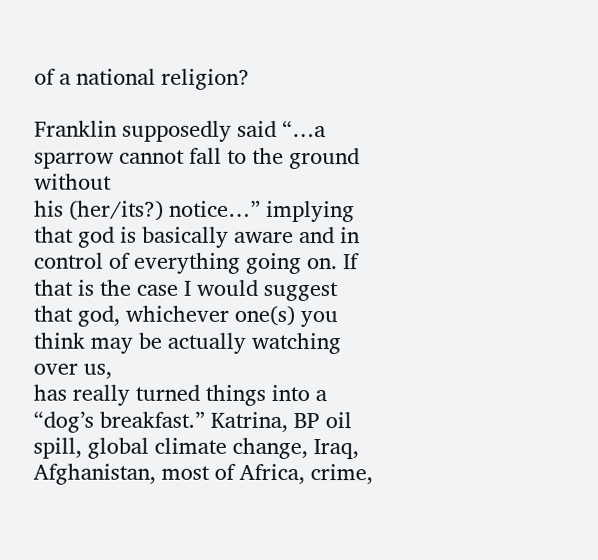of a national religion?

Franklin supposedly said “…a sparrow cannot fall to the ground without
his (her/its?) notice…” implying that god is basically aware and in
control of everything going on. If that is the case I would suggest
that god, whichever one(s) you think may be actually watching over us,
has really turned things into a “dog’s breakfast.” Katrina, BP oil
spill, global climate change, Iraq, Afghanistan, most of Africa, crime,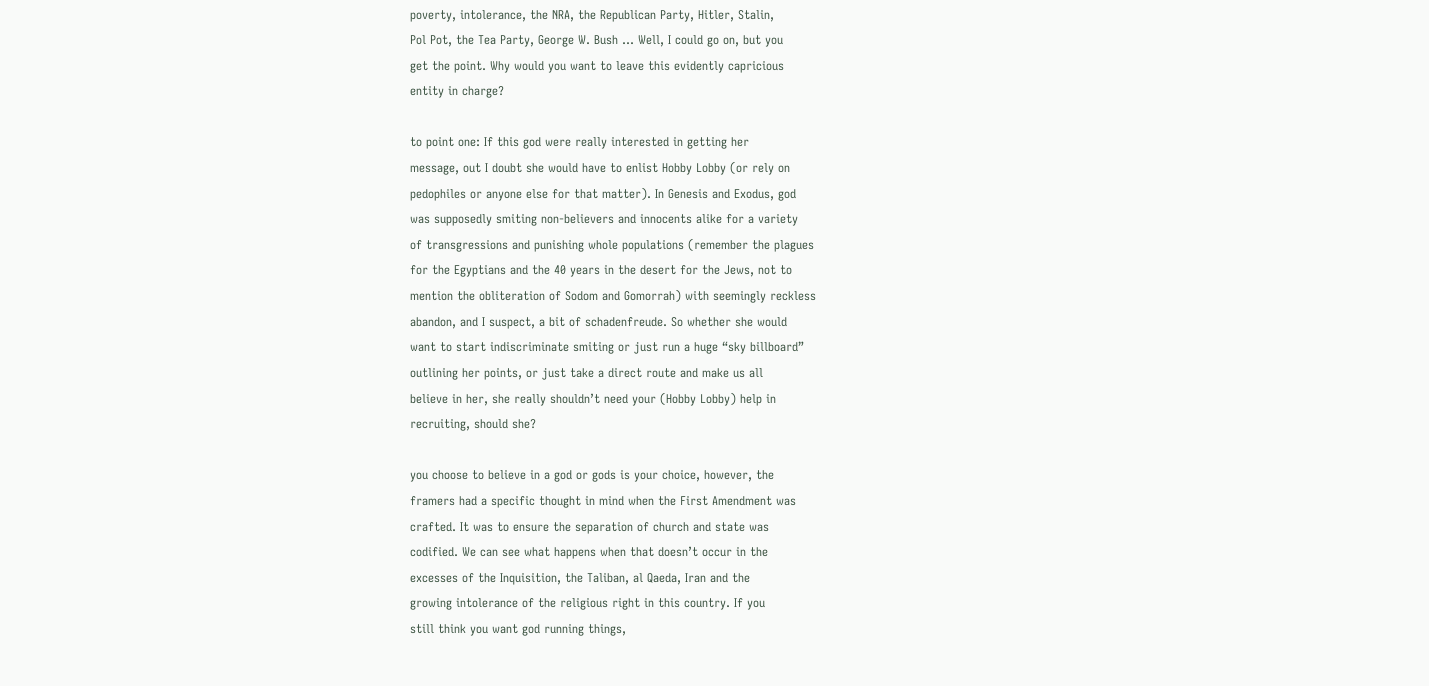poverty, intolerance, the NRA, the Republican Party, Hitler, Stalin,
Pol Pot, the Tea Party, George W. Bush … Well, I could go on, but you
get the point. Why would you want to leave this evidently capricious
entity in charge?

to point one: If this god were really interested in getting her
message, out I doubt she would have to enlist Hobby Lobby (or rely on
pedophiles or anyone else for that matter). In Genesis and Exodus, god
was supposedly smiting non-believers and innocents alike for a variety
of transgressions and punishing whole populations (remember the plagues
for the Egyptians and the 40 years in the desert for the Jews, not to
mention the obliteration of Sodom and Gomorrah) with seemingly reckless
abandon, and I suspect, a bit of schadenfreude. So whether she would
want to start indiscriminate smiting or just run a huge “sky billboard”
outlining her points, or just take a direct route and make us all
believe in her, she really shouldn’t need your (Hobby Lobby) help in
recruiting, should she?

you choose to believe in a god or gods is your choice, however, the
framers had a specific thought in mind when the First Amendment was
crafted. It was to ensure the separation of church and state was
codified. We can see what happens when that doesn’t occur in the
excesses of the Inquisition, the Taliban, al Qaeda, Iran and the
growing intolerance of the religious right in this country. If you
still think you want god running things,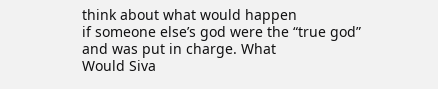think about what would happen
if someone else’s god were the “true god” and was put in charge. What
Would Siva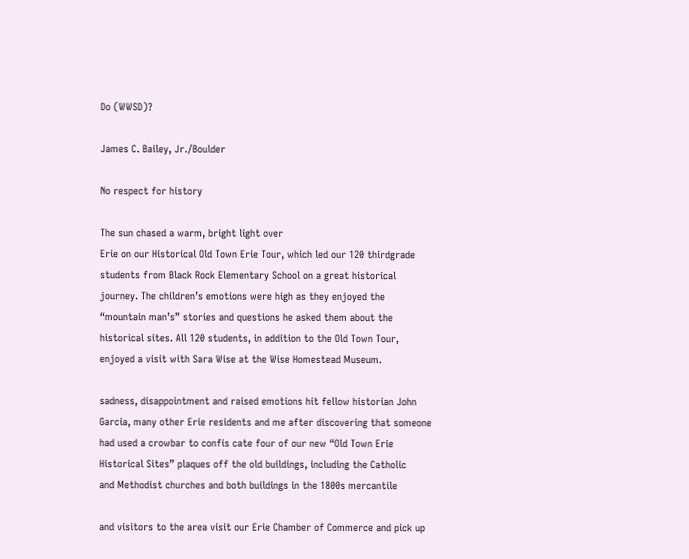Do (WWSD)?

James C. Bailey, Jr./Boulder

No respect for history

The sun chased a warm, bright light over
Erie on our Historical Old Town Erie Tour, which led our 120 thirdgrade
students from Black Rock Elementary School on a great historical
journey. The children’s emotions were high as they enjoyed the
“mountain man’s” stories and questions he asked them about the
historical sites. All 120 students, in addition to the Old Town Tour,
enjoyed a visit with Sara Wise at the Wise Homestead Museum.

sadness, disappointment and raised emotions hit fellow historian John
Garcia, many other Erie residents and me after discovering that someone
had used a crowbar to confis cate four of our new “Old Town Erie
Historical Sites” plaques off the old buildings, including the Catholic
and Methodist churches and both buildings in the 1800s mercantile

and visitors to the area visit our Erie Chamber of Commerce and pick up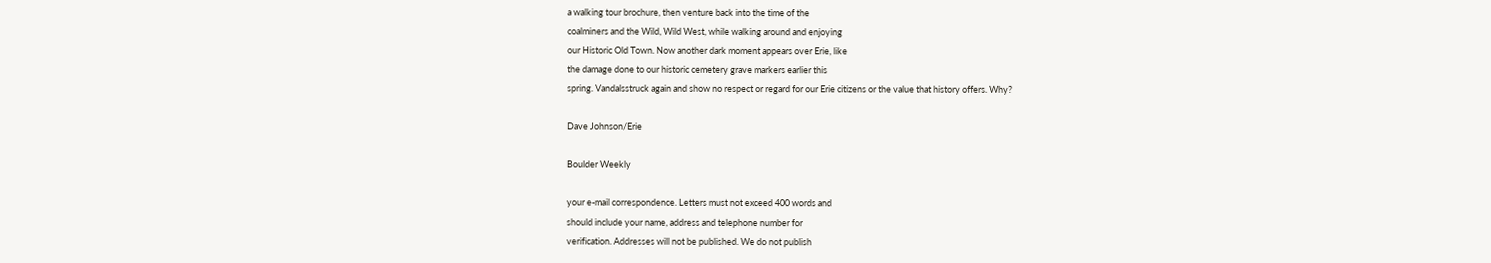a walking tour brochure, then venture back into the time of the
coalminers and the Wild, Wild West, while walking around and enjoying
our Historic Old Town. Now another dark moment appears over Erie, like
the damage done to our historic cemetery grave markers earlier this
spring. Vandalsstruck again and show no respect or regard for our Erie citizens or the value that history offers. Why?

Dave Johnson/Erie

Boulder Weekly

your e-mail correspondence. Letters must not exceed 400 words and
should include your name, address and telephone number for
verification. Addresses will not be published. We do not publish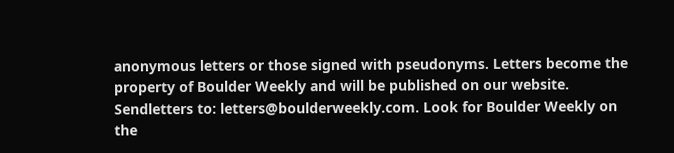anonymous letters or those signed with pseudonyms. Letters become the
property of Boulder Weekly and will be published on our website. Sendletters to: letters@boulderweekly.com. Look for Boulder Weekly on the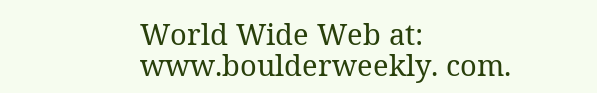World Wide Web at: www.boulderweekly. com.